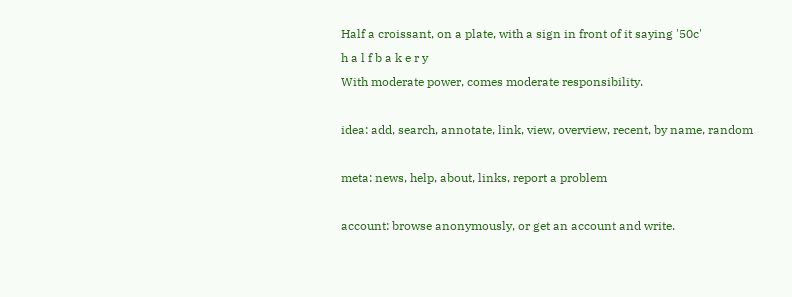Half a croissant, on a plate, with a sign in front of it saying '50c'
h a l f b a k e r y
With moderate power, comes moderate responsibility.

idea: add, search, annotate, link, view, overview, recent, by name, random

meta: news, help, about, links, report a problem

account: browse anonymously, or get an account and write.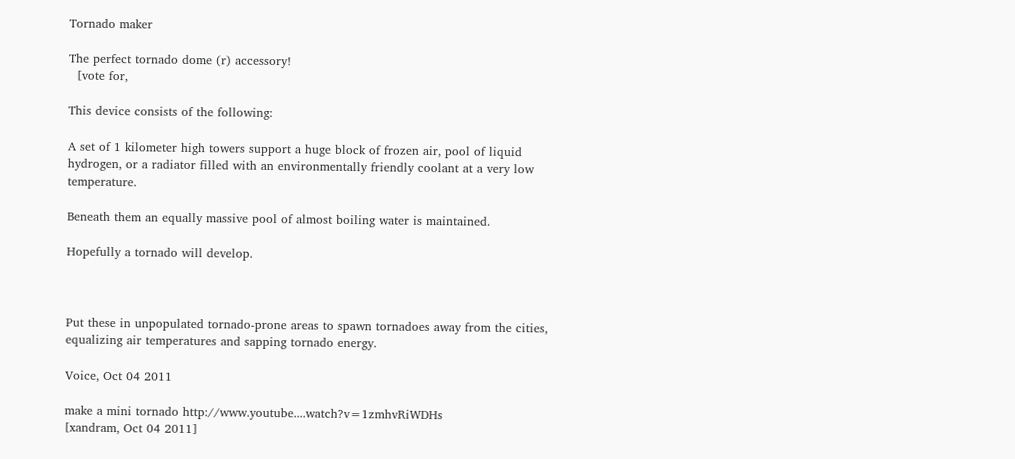Tornado maker

The perfect tornado dome (r) accessory!
  [vote for,

This device consists of the following:

A set of 1 kilometer high towers support a huge block of frozen air, pool of liquid hydrogen, or a radiator filled with an environmentally friendly coolant at a very low temperature.

Beneath them an equally massive pool of almost boiling water is maintained.

Hopefully a tornado will develop.



Put these in unpopulated tornado-prone areas to spawn tornadoes away from the cities, equalizing air temperatures and sapping tornado energy.

Voice, Oct 04 2011

make a mini tornado http://www.youtube....watch?v=1zmhvRiWDHs
[xandram, Oct 04 2011]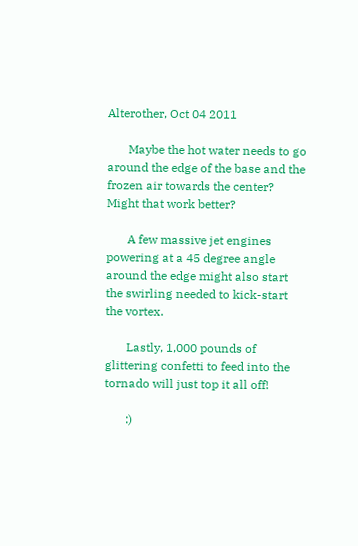Alterother, Oct 04 2011

       Maybe the hot water needs to go around the edge of the base and the frozen air towards the center? Might that work better?

       A few massive jet engines powering at a 45 degree angle around the edge might also start the swirling needed to kick-start the vortex.

       Lastly, 1,000 pounds of glittering confetti to feed into the tornado will just top it all off!

       :)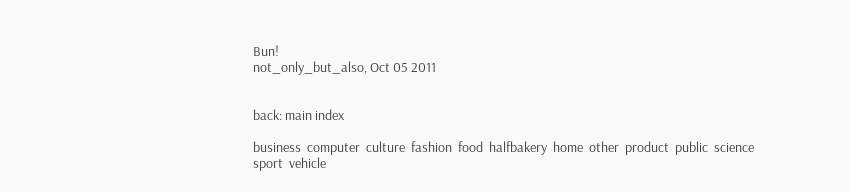Bun!
not_only_but_also, Oct 05 2011


back: main index

business  computer  culture  fashion  food  halfbakery  home  other  product  public  science  sport  vehicle